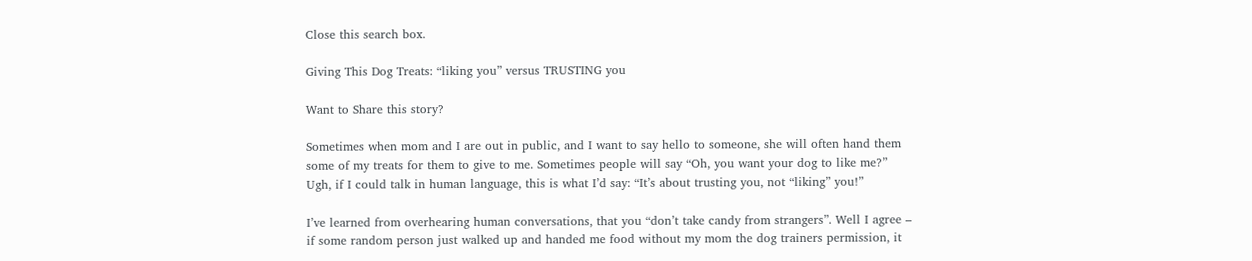Close this search box.

Giving This Dog Treats: “liking you” versus TRUSTING you

Want to Share this story?

Sometimes when mom and I are out in public, and I want to say hello to someone, she will often hand them some of my treats for them to give to me. Sometimes people will say “Oh, you want your dog to like me?” Ugh, if I could talk in human language, this is what I’d say: “It’s about trusting you, not “liking” you!”

I’ve learned from overhearing human conversations, that you “don’t take candy from strangers”. Well I agree – if some random person just walked up and handed me food without my mom the dog trainers permission, it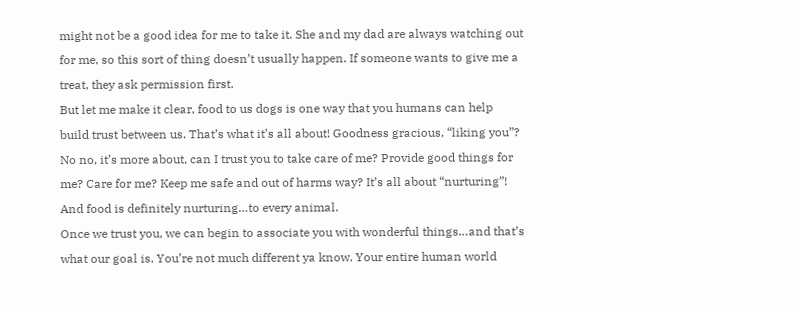might not be a good idea for me to take it. She and my dad are always watching out for me, so this sort of thing doesn’t usually happen. If someone wants to give me a treat, they ask permission first.
But let me make it clear, food to us dogs is one way that you humans can help build trust between us. That’s what it’s all about! Goodness gracious, “liking you”? No no, it’s more about, can I trust you to take care of me? Provide good things for me? Care for me? Keep me safe and out of harms way? It’s all about “nurturing”! And food is definitely nurturing…to every animal.
Once we trust you, we can begin to associate you with wonderful things…and that’s what our goal is. You’re not much different ya know. Your entire human world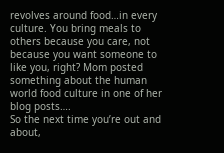revolves around food…in every culture. You bring meals to others because you care, not because you want someone to like you, right? Mom posted something about the human world food culture in one of her blog posts….
So the next time you’re out and about,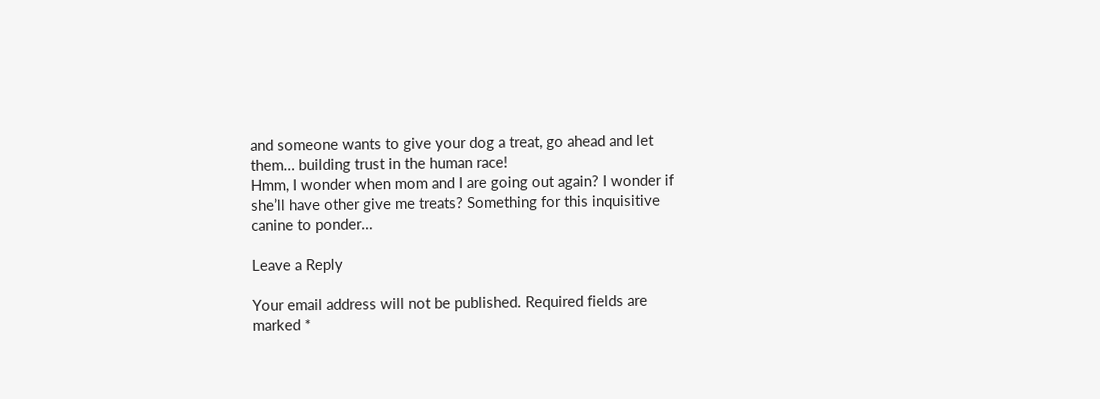and someone wants to give your dog a treat, go ahead and let them… building trust in the human race!
Hmm, I wonder when mom and I are going out again? I wonder if she’ll have other give me treats? Something for this inquisitive canine to ponder…

Leave a Reply

Your email address will not be published. Required fields are marked *